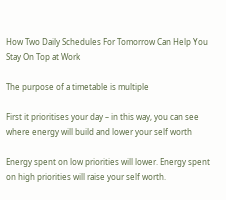How Two Daily Schedules For Tomorrow Can Help You Stay On Top at Work

The purpose of a timetable is multiple

First it prioritises your day – in this way, you can see where energy will build and lower your self worth

Energy spent on low priorities will lower. Energy spent on high priorities will raise your self worth.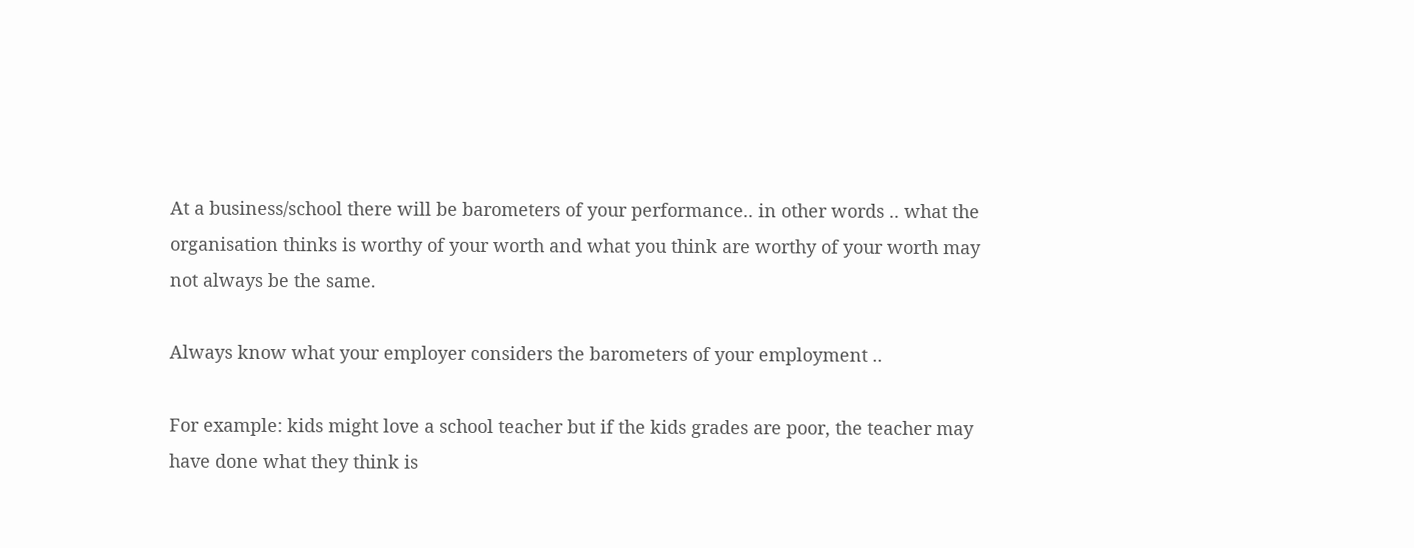At a business/school there will be barometers of your performance.. in other words .. what the organisation thinks is worthy of your worth and what you think are worthy of your worth may not always be the same.

Always know what your employer considers the barometers of your employment ..

For example: kids might love a school teacher but if the kids grades are poor, the teacher may have done what they think is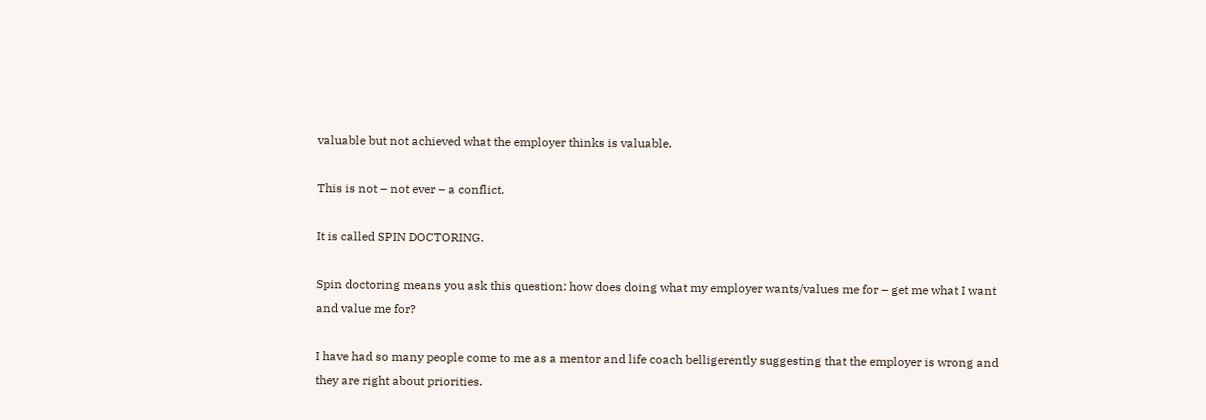valuable but not achieved what the employer thinks is valuable.

This is not – not ever – a conflict.

It is called SPIN DOCTORING.

Spin doctoring means you ask this question: how does doing what my employer wants/values me for – get me what I want and value me for?

I have had so many people come to me as a mentor and life coach belligerently suggesting that the employer is wrong and they are right about priorities.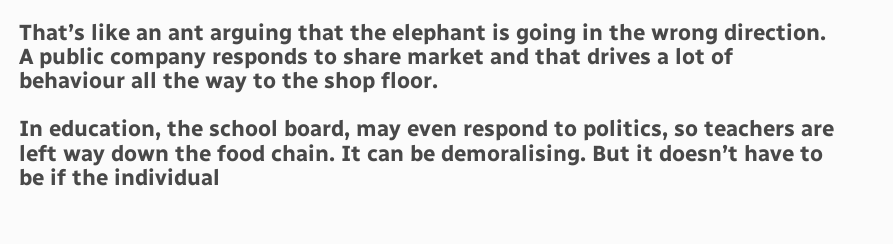That’s like an ant arguing that the elephant is going in the wrong direction. A public company responds to share market and that drives a lot of behaviour all the way to the shop floor.

In education, the school board, may even respond to politics, so teachers are left way down the food chain. It can be demoralising. But it doesn’t have to be if the individual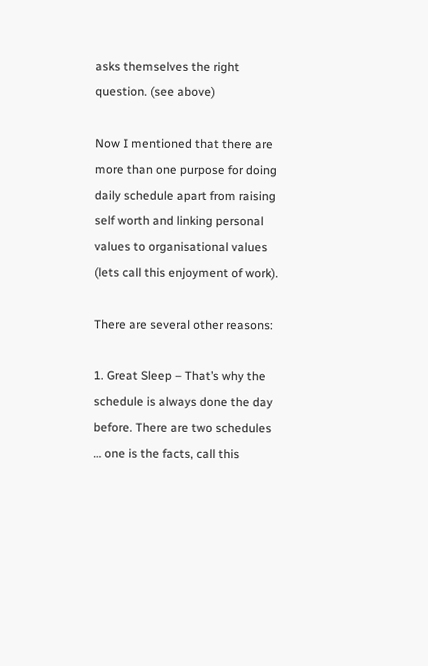asks themselves the right question. (see above)

Now I mentioned that there are more than one purpose for doing daily schedule apart from raising self worth and linking personal values to organisational values (lets call this enjoyment of work).

There are several other reasons:

1. Great Sleep – That’s why the schedule is always done the day before. There are two schedules … one is the facts, call this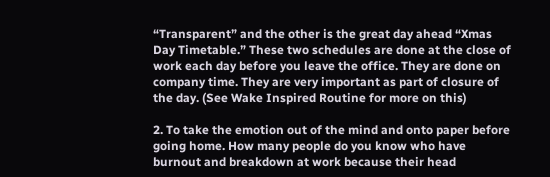“Transparent” and the other is the great day ahead “Xmas Day Timetable.” These two schedules are done at the close of work each day before you leave the office. They are done on company time. They are very important as part of closure of the day. (See Wake Inspired Routine for more on this)

2. To take the emotion out of the mind and onto paper before going home. How many people do you know who have burnout and breakdown at work because their head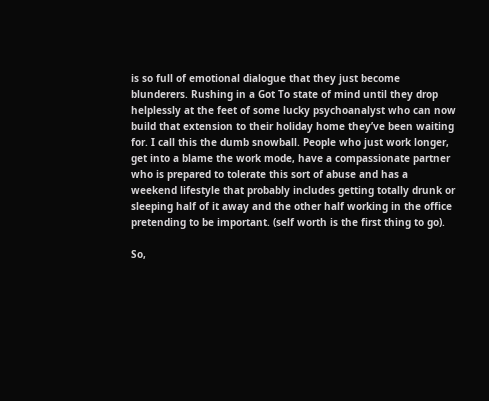is so full of emotional dialogue that they just become blunderers. Rushing in a Got To state of mind until they drop helplessly at the feet of some lucky psychoanalyst who can now build that extension to their holiday home they’ve been waiting for. I call this the dumb snowball. People who just work longer, get into a blame the work mode, have a compassionate partner who is prepared to tolerate this sort of abuse and has a weekend lifestyle that probably includes getting totally drunk or sleeping half of it away and the other half working in the office pretending to be important. (self worth is the first thing to go).

So,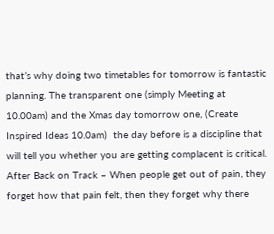that’s why doing two timetables for tomorrow is fantastic planning. The transparent one (simply Meeting at 10.00am) and the Xmas day tomorrow one, (Create Inspired Ideas 10.0am)  the day before is a discipline that will tell you whether you are getting complacent is critical. After Back on Track – When people get out of pain, they forget how that pain felt, then they forget why there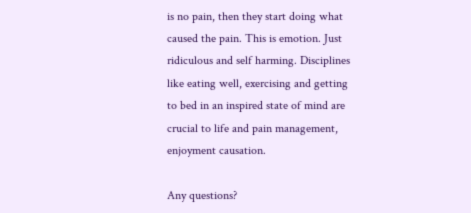is no pain, then they start doing what caused the pain. This is emotion. Just ridiculous and self harming. Disciplines like eating well, exercising and getting to bed in an inspired state of mind are crucial to life and pain management, enjoyment causation.

Any questions?